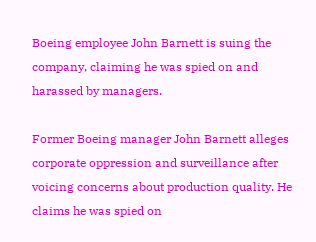Boeing employee John Barnett is suing the company, claiming he was spied on and harassed by managers.

Former Boeing manager John Barnett alleges corporate oppression and surveillance after voicing concerns about production quality. He claims he was spied on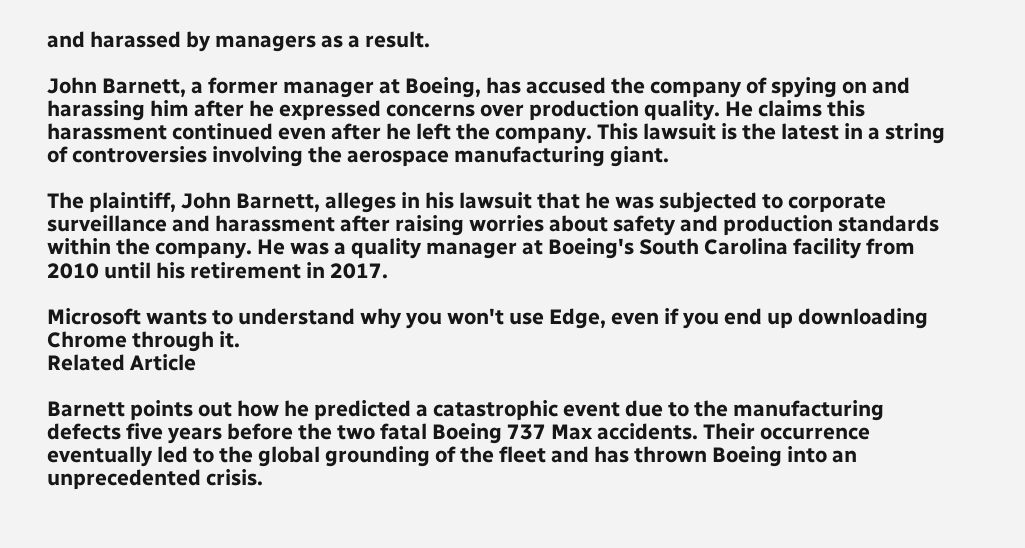and harassed by managers as a result.

John Barnett, a former manager at Boeing, has accused the company of spying on and harassing him after he expressed concerns over production quality. He claims this harassment continued even after he left the company. This lawsuit is the latest in a string of controversies involving the aerospace manufacturing giant.

The plaintiff, John Barnett, alleges in his lawsuit that he was subjected to corporate surveillance and harassment after raising worries about safety and production standards within the company. He was a quality manager at Boeing's South Carolina facility from 2010 until his retirement in 2017.

Microsoft wants to understand why you won't use Edge, even if you end up downloading Chrome through it.
Related Article

Barnett points out how he predicted a catastrophic event due to the manufacturing defects five years before the two fatal Boeing 737 Max accidents. Their occurrence eventually led to the global grounding of the fleet and has thrown Boeing into an unprecedented crisis.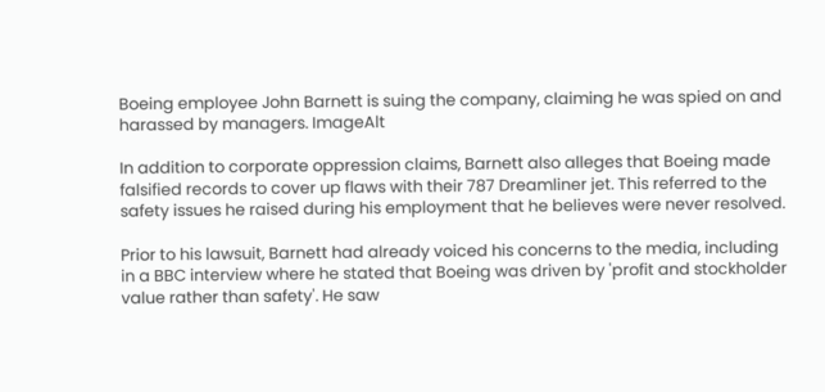Boeing employee John Barnett is suing the company, claiming he was spied on and harassed by managers. ImageAlt

In addition to corporate oppression claims, Barnett also alleges that Boeing made falsified records to cover up flaws with their 787 Dreamliner jet. This referred to the safety issues he raised during his employment that he believes were never resolved.

Prior to his lawsuit, Barnett had already voiced his concerns to the media, including in a BBC interview where he stated that Boeing was driven by 'profit and stockholder value rather than safety'. He saw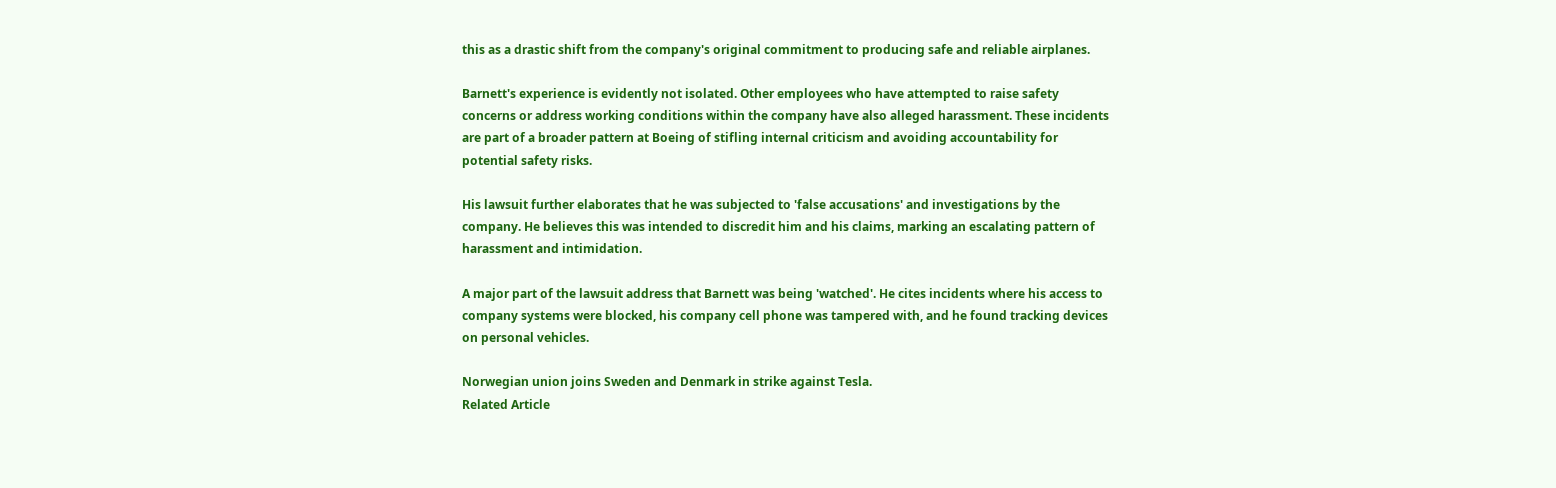this as a drastic shift from the company's original commitment to producing safe and reliable airplanes.

Barnett's experience is evidently not isolated. Other employees who have attempted to raise safety concerns or address working conditions within the company have also alleged harassment. These incidents are part of a broader pattern at Boeing of stifling internal criticism and avoiding accountability for potential safety risks.

His lawsuit further elaborates that he was subjected to 'false accusations' and investigations by the company. He believes this was intended to discredit him and his claims, marking an escalating pattern of harassment and intimidation.

A major part of the lawsuit address that Barnett was being 'watched'. He cites incidents where his access to company systems were blocked, his company cell phone was tampered with, and he found tracking devices on personal vehicles.

Norwegian union joins Sweden and Denmark in strike against Tesla.
Related Article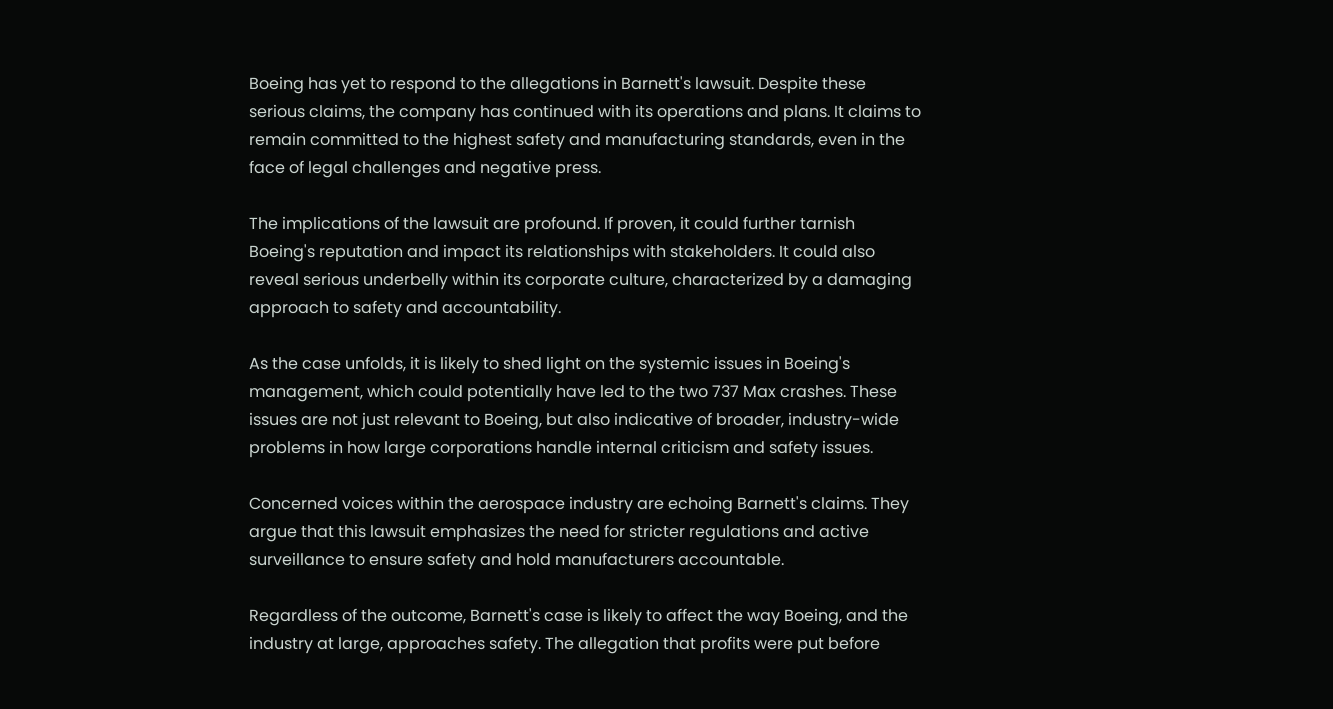Boeing has yet to respond to the allegations in Barnett's lawsuit. Despite these serious claims, the company has continued with its operations and plans. It claims to remain committed to the highest safety and manufacturing standards, even in the face of legal challenges and negative press.

The implications of the lawsuit are profound. If proven, it could further tarnish Boeing's reputation and impact its relationships with stakeholders. It could also reveal serious underbelly within its corporate culture, characterized by a damaging approach to safety and accountability.

As the case unfolds, it is likely to shed light on the systemic issues in Boeing's management, which could potentially have led to the two 737 Max crashes. These issues are not just relevant to Boeing, but also indicative of broader, industry-wide problems in how large corporations handle internal criticism and safety issues.

Concerned voices within the aerospace industry are echoing Barnett's claims. They argue that this lawsuit emphasizes the need for stricter regulations and active surveillance to ensure safety and hold manufacturers accountable.

Regardless of the outcome, Barnett's case is likely to affect the way Boeing, and the industry at large, approaches safety. The allegation that profits were put before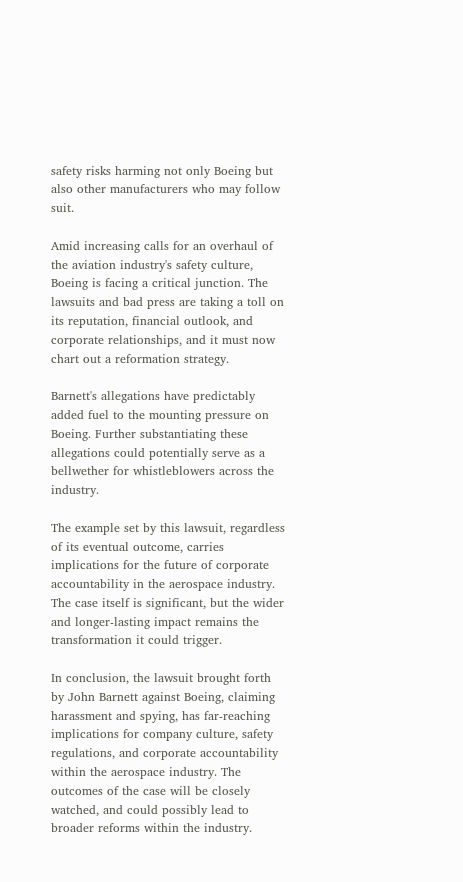safety risks harming not only Boeing but also other manufacturers who may follow suit.

Amid increasing calls for an overhaul of the aviation industry's safety culture, Boeing is facing a critical junction. The lawsuits and bad press are taking a toll on its reputation, financial outlook, and corporate relationships, and it must now chart out a reformation strategy.

Barnett's allegations have predictably added fuel to the mounting pressure on Boeing. Further substantiating these allegations could potentially serve as a bellwether for whistleblowers across the industry.

The example set by this lawsuit, regardless of its eventual outcome, carries implications for the future of corporate accountability in the aerospace industry. The case itself is significant, but the wider and longer-lasting impact remains the transformation it could trigger.

In conclusion, the lawsuit brought forth by John Barnett against Boeing, claiming harassment and spying, has far-reaching implications for company culture, safety regulations, and corporate accountability within the aerospace industry. The outcomes of the case will be closely watched, and could possibly lead to broader reforms within the industry.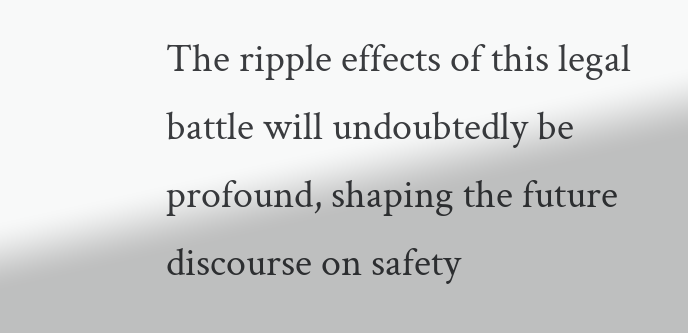The ripple effects of this legal battle will undoubtedly be profound, shaping the future discourse on safety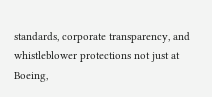standards, corporate transparency, and whistleblower protections not just at Boeing,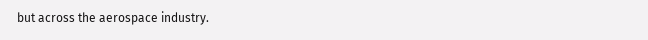but across the aerospace industry.